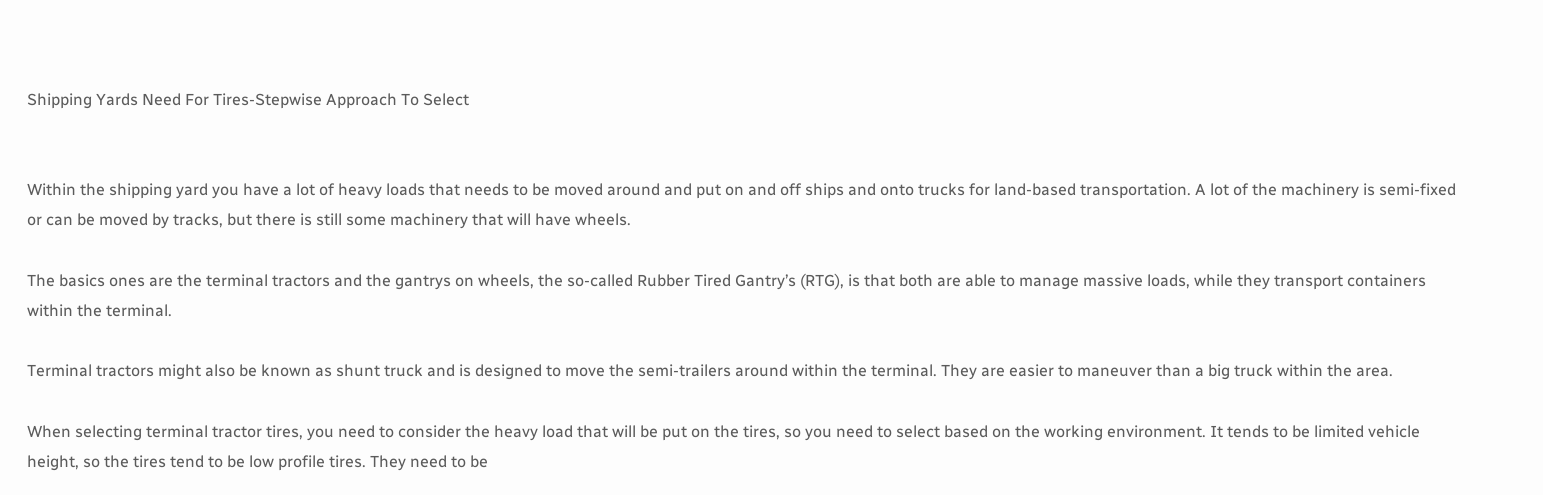Shipping Yards Need For Tires-Stepwise Approach To Select


Within the shipping yard you have a lot of heavy loads that needs to be moved around and put on and off ships and onto trucks for land-based transportation. A lot of the machinery is semi-fixed or can be moved by tracks, but there is still some machinery that will have wheels.

The basics ones are the terminal tractors and the gantrys on wheels, the so-called Rubber Tired Gantry’s (RTG), is that both are able to manage massive loads, while they transport containers within the terminal.

Terminal tractors might also be known as shunt truck and is designed to move the semi-trailers around within the terminal. They are easier to maneuver than a big truck within the area.

When selecting terminal tractor tires, you need to consider the heavy load that will be put on the tires, so you need to select based on the working environment. It tends to be limited vehicle height, so the tires tend to be low profile tires. They need to be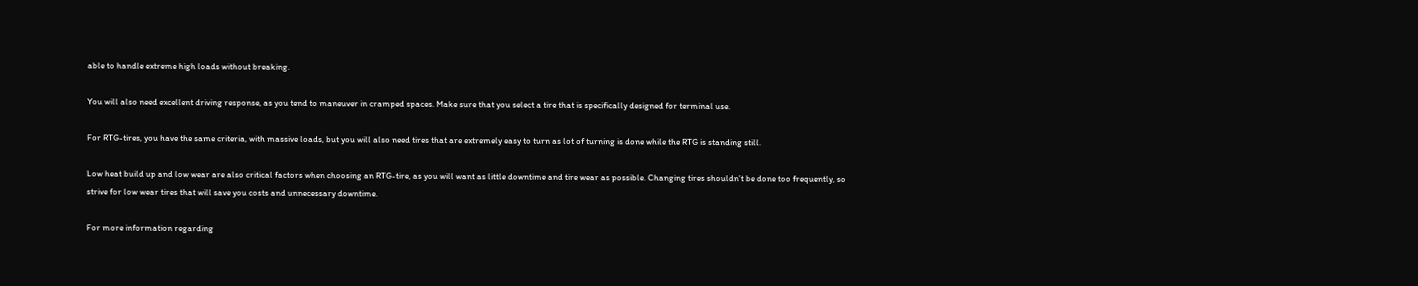able to handle extreme high loads without breaking.

You will also need excellent driving response, as you tend to maneuver in cramped spaces. Make sure that you select a tire that is specifically designed for terminal use.

For RTG-tires, you have the same criteria, with massive loads, but you will also need tires that are extremely easy to turn as lot of turning is done while the RTG is standing still.

Low heat build up and low wear are also critical factors when choosing an RTG-tire, as you will want as little downtime and tire wear as possible. Changing tires shouldn’t be done too frequently, so strive for low wear tires that will save you costs and unnecessary downtime.

For more information regarding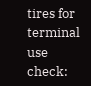tires for terminal use check: